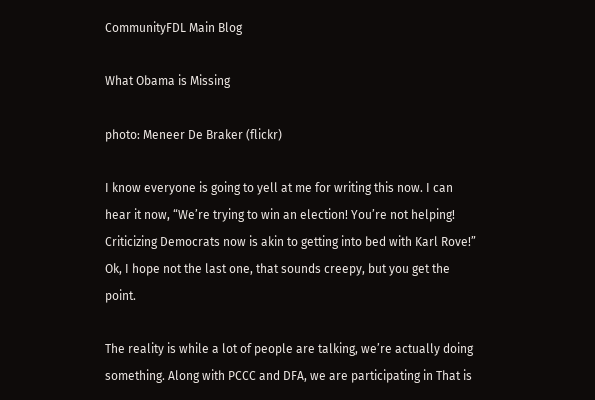CommunityFDL Main Blog

What Obama is Missing

photo: Meneer De Braker (flickr)

I know everyone is going to yell at me for writing this now. I can hear it now, “We’re trying to win an election! You’re not helping! Criticizing Democrats now is akin to getting into bed with Karl Rove!” Ok, I hope not the last one, that sounds creepy, but you get the point.

The reality is while a lot of people are talking, we’re actually doing something. Along with PCCC and DFA, we are participating in That is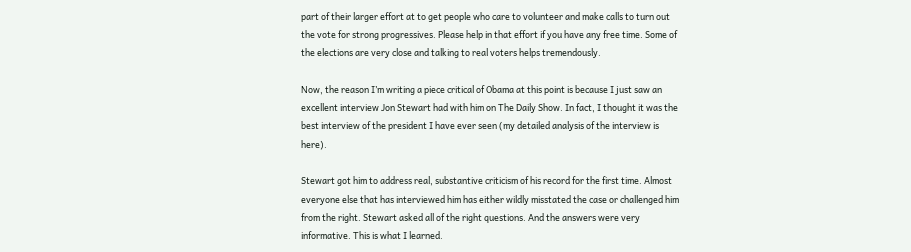part of their larger effort at to get people who care to volunteer and make calls to turn out the vote for strong progressives. Please help in that effort if you have any free time. Some of the elections are very close and talking to real voters helps tremendously.

Now, the reason I’m writing a piece critical of Obama at this point is because I just saw an excellent interview Jon Stewart had with him on The Daily Show. In fact, I thought it was the best interview of the president I have ever seen (my detailed analysis of the interview is here).

Stewart got him to address real, substantive criticism of his record for the first time. Almost everyone else that has interviewed him has either wildly misstated the case or challenged him from the right. Stewart asked all of the right questions. And the answers were very informative. This is what I learned.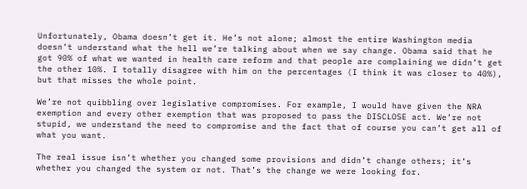Unfortunately, Obama doesn’t get it. He’s not alone; almost the entire Washington media doesn’t understand what the hell we’re talking about when we say change. Obama said that he got 90% of what we wanted in health care reform and that people are complaining we didn’t get the other 10%. I totally disagree with him on the percentages (I think it was closer to 40%), but that misses the whole point.

We’re not quibbling over legislative compromises. For example, I would have given the NRA exemption and every other exemption that was proposed to pass the DISCLOSE act. We’re not stupid, we understand the need to compromise and the fact that of course you can’t get all of what you want.

The real issue isn’t whether you changed some provisions and didn’t change others; it’s whether you changed the system or not. That’s the change we were looking for.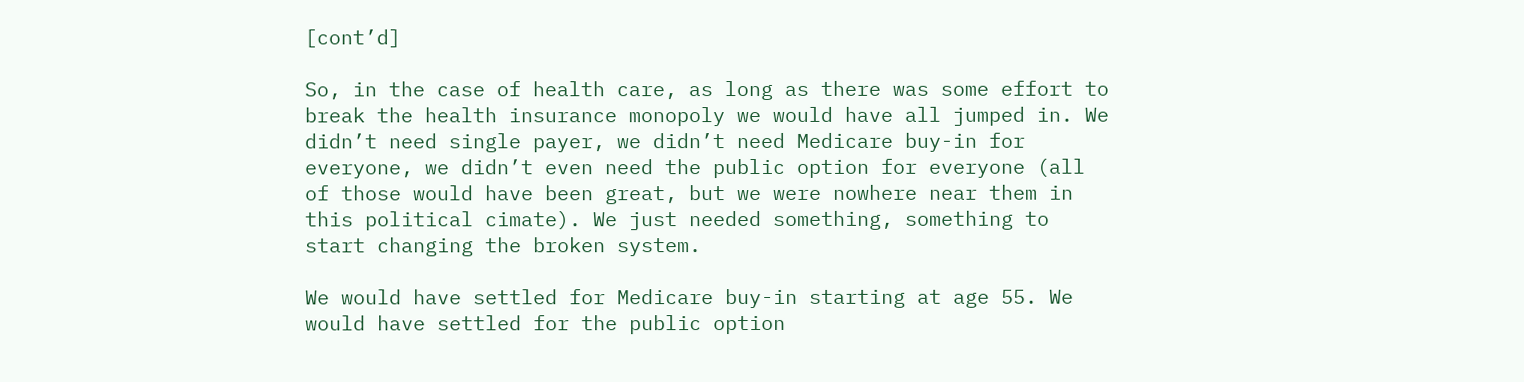[cont’d]

So, in the case of health care, as long as there was some effort to break the health insurance monopoly we would have all jumped in. We didn’t need single payer, we didn’t need Medicare buy-in for everyone, we didn’t even need the public option for everyone (all of those would have been great, but we were nowhere near them in this political cimate). We just needed something, something to start changing the broken system.

We would have settled for Medicare buy-in starting at age 55. We would have settled for the public option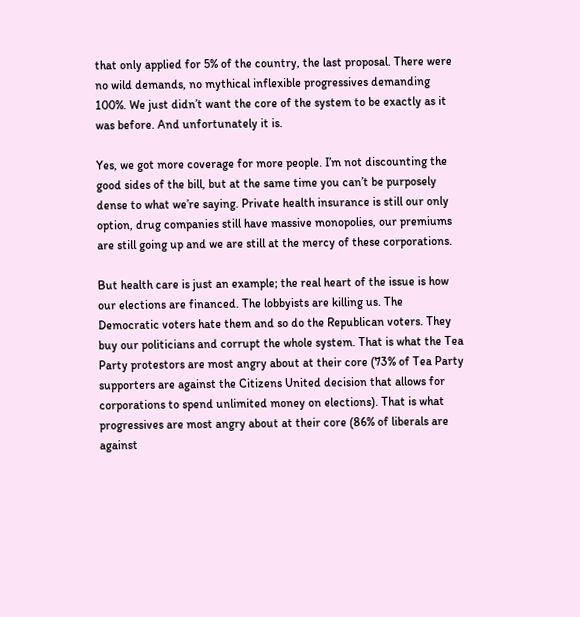that only applied for 5% of the country, the last proposal. There were no wild demands, no mythical inflexible progressives demanding 100%. We just didn’t want the core of the system to be exactly as it was before. And unfortunately it is.

Yes, we got more coverage for more people. I’m not discounting the good sides of the bill, but at the same time you can’t be purposely dense to what we’re saying. Private health insurance is still our only option, drug companies still have massive monopolies, our premiums are still going up and we are still at the mercy of these corporations.

But health care is just an example; the real heart of the issue is how our elections are financed. The lobbyists are killing us. The Democratic voters hate them and so do the Republican voters. They buy our politicians and corrupt the whole system. That is what the Tea Party protestors are most angry about at their core (73% of Tea Party supporters are against the Citizens United decision that allows for corporations to spend unlimited money on elections). That is what progressives are most angry about at their core (86% of liberals are against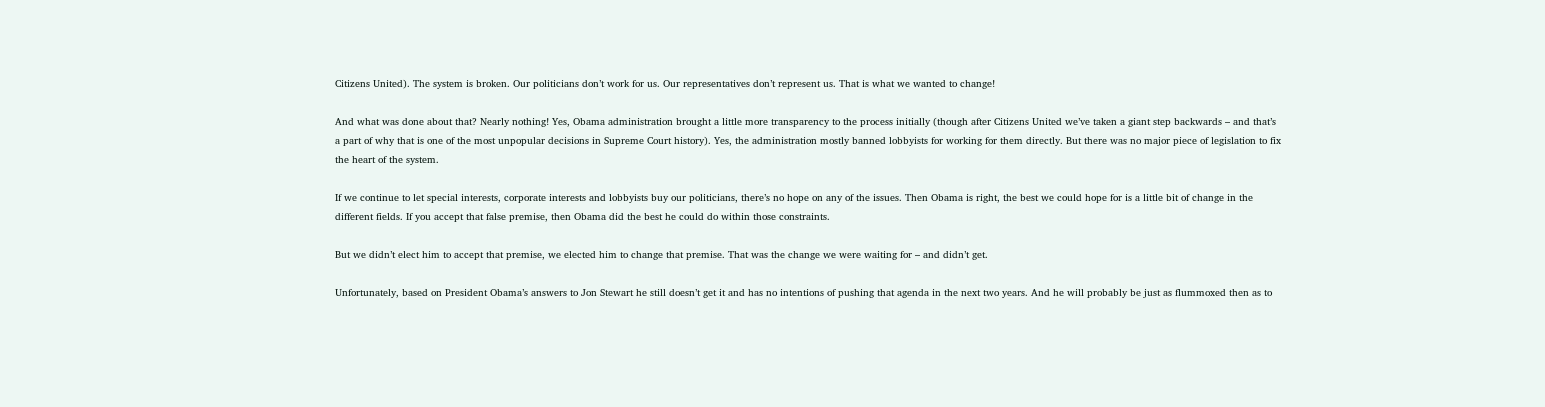Citizens United). The system is broken. Our politicians don’t work for us. Our representatives don’t represent us. That is what we wanted to change!

And what was done about that? Nearly nothing! Yes, Obama administration brought a little more transparency to the process initially (though after Citizens United we’ve taken a giant step backwards – and that’s a part of why that is one of the most unpopular decisions in Supreme Court history). Yes, the administration mostly banned lobbyists for working for them directly. But there was no major piece of legislation to fix the heart of the system.

If we continue to let special interests, corporate interests and lobbyists buy our politicians, there’s no hope on any of the issues. Then Obama is right, the best we could hope for is a little bit of change in the different fields. If you accept that false premise, then Obama did the best he could do within those constraints.

But we didn’t elect him to accept that premise, we elected him to change that premise. That was the change we were waiting for – and didn’t get.

Unfortunately, based on President Obama’s answers to Jon Stewart he still doesn’t get it and has no intentions of pushing that agenda in the next two years. And he will probably be just as flummoxed then as to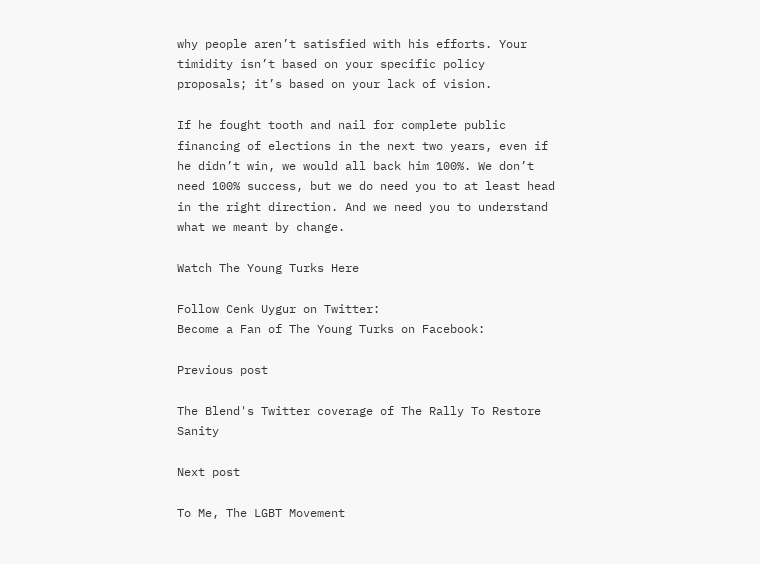why people aren’t satisfied with his efforts. Your timidity isn’t based on your specific policy proposals; it’s based on your lack of vision.

If he fought tooth and nail for complete public financing of elections in the next two years, even if he didn’t win, we would all back him 100%. We don’t need 100% success, but we do need you to at least head in the right direction. And we need you to understand what we meant by change.

Watch The Young Turks Here

Follow Cenk Uygur on Twitter:
Become a Fan of The Young Turks on Facebook:

Previous post

The Blend's Twitter coverage of The Rally To Restore Sanity

Next post

To Me, The LGBT Movement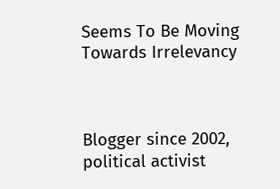Seems To Be Moving Towards Irrelevancy



Blogger since 2002, political activist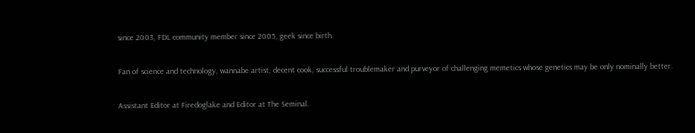since 2003, FDL community member since 2005, geek since birth.

Fan of science and technology, wannabe artist, decent cook, successful troublemaker and purveyor of challenging memetics whose genetics may be only nominally better.

Assistant Editor at Firedoglake and Editor at The Seminal.